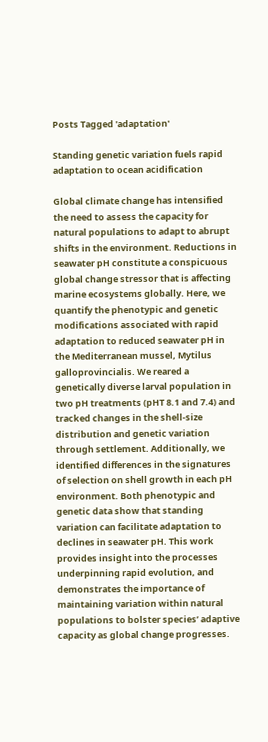Posts Tagged 'adaptation'

Standing genetic variation fuels rapid adaptation to ocean acidification

Global climate change has intensified the need to assess the capacity for natural populations to adapt to abrupt shifts in the environment. Reductions in seawater pH constitute a conspicuous global change stressor that is affecting marine ecosystems globally. Here, we quantify the phenotypic and genetic modifications associated with rapid adaptation to reduced seawater pH in the Mediterranean mussel, Mytilus galloprovincialis. We reared a genetically diverse larval population in two pH treatments (pHT 8.1 and 7.4) and tracked changes in the shell-size distribution and genetic variation through settlement. Additionally, we identified differences in the signatures of selection on shell growth in each pH environment. Both phenotypic and genetic data show that standing variation can facilitate adaptation to declines in seawater pH. This work provides insight into the processes underpinning rapid evolution, and demonstrates the importance of maintaining variation within natural populations to bolster species’ adaptive capacity as global change progresses.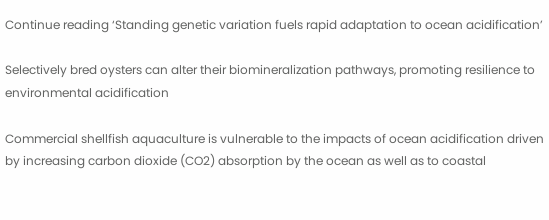Continue reading ‘Standing genetic variation fuels rapid adaptation to ocean acidification’

Selectively bred oysters can alter their biomineralization pathways, promoting resilience to environmental acidification

Commercial shellfish aquaculture is vulnerable to the impacts of ocean acidification driven by increasing carbon dioxide (CO2) absorption by the ocean as well as to coastal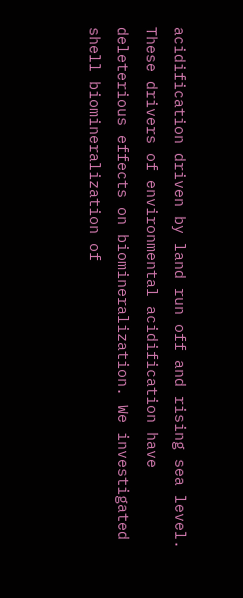acidification driven by land run off and rising sea level. These drivers of environmental acidification have deleterious effects on biomineralization. We investigated shell biomineralization of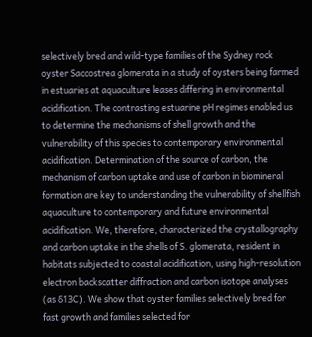selectively bred and wild‐type families of the Sydney rock oyster Saccostrea glomerata in a study of oysters being farmed in estuaries at aquaculture leases differing in environmental acidification. The contrasting estuarine pH regimes enabled us to determine the mechanisms of shell growth and the vulnerability of this species to contemporary environmental acidification. Determination of the source of carbon, the mechanism of carbon uptake and use of carbon in biomineral formation are key to understanding the vulnerability of shellfish aquaculture to contemporary and future environmental acidification. We, therefore, characterized the crystallography and carbon uptake in the shells of S. glomerata, resident in habitats subjected to coastal acidification, using high‐resolution electron backscatter diffraction and carbon isotope analyses (as δ13C). We show that oyster families selectively bred for fast growth and families selected for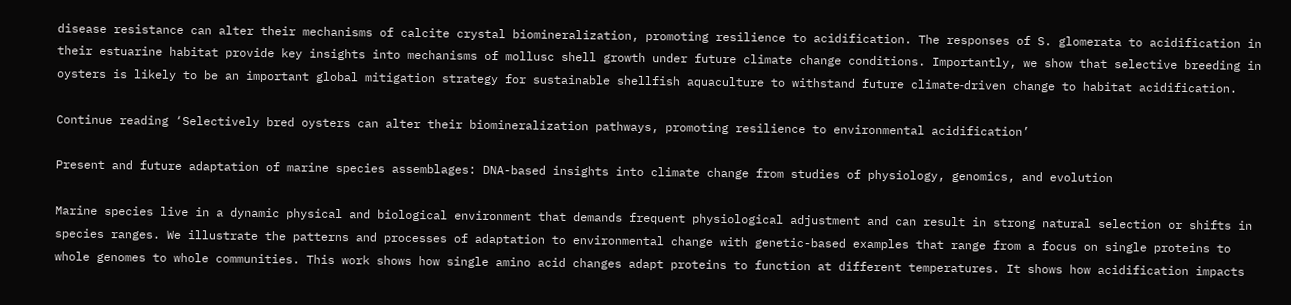disease resistance can alter their mechanisms of calcite crystal biomineralization, promoting resilience to acidification. The responses of S. glomerata to acidification in their estuarine habitat provide key insights into mechanisms of mollusc shell growth under future climate change conditions. Importantly, we show that selective breeding in oysters is likely to be an important global mitigation strategy for sustainable shellfish aquaculture to withstand future climate‐driven change to habitat acidification.

Continue reading ‘Selectively bred oysters can alter their biomineralization pathways, promoting resilience to environmental acidification’

Present and future adaptation of marine species assemblages: DNA-based insights into climate change from studies of physiology, genomics, and evolution

Marine species live in a dynamic physical and biological environment that demands frequent physiological adjustment and can result in strong natural selection or shifts in species ranges. We illustrate the patterns and processes of adaptation to environmental change with genetic-based examples that range from a focus on single proteins to whole genomes to whole communities. This work shows how single amino acid changes adapt proteins to function at different temperatures. It shows how acidification impacts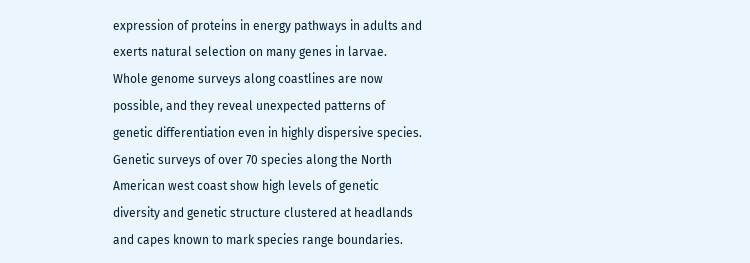expression of proteins in energy pathways in adults and exerts natural selection on many genes in larvae. Whole genome surveys along coastlines are now possible, and they reveal unexpected patterns of genetic differentiation even in highly dispersive species. Genetic surveys of over 70 species along the North American west coast show high levels of genetic diversity and genetic structure clustered at headlands and capes known to mark species range boundaries.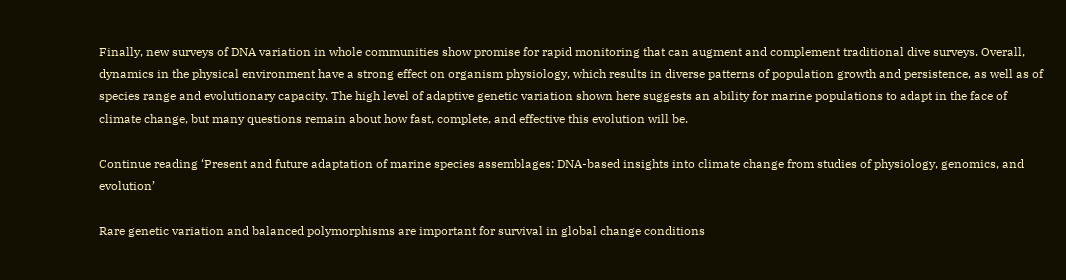Finally, new surveys of DNA variation in whole communities show promise for rapid monitoring that can augment and complement traditional dive surveys. Overall, dynamics in the physical environment have a strong effect on organism physiology, which results in diverse patterns of population growth and persistence, as well as of species range and evolutionary capacity. The high level of adaptive genetic variation shown here suggests an ability for marine populations to adapt in the face of climate change, but many questions remain about how fast, complete, and effective this evolution will be.

Continue reading ‘Present and future adaptation of marine species assemblages: DNA-based insights into climate change from studies of physiology, genomics, and evolution’

Rare genetic variation and balanced polymorphisms are important for survival in global change conditions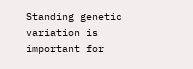Standing genetic variation is important for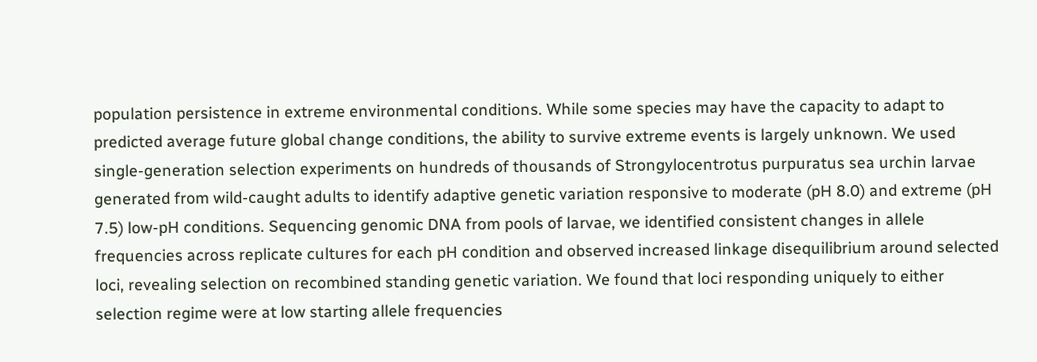population persistence in extreme environmental conditions. While some species may have the capacity to adapt to predicted average future global change conditions, the ability to survive extreme events is largely unknown. We used single-generation selection experiments on hundreds of thousands of Strongylocentrotus purpuratus sea urchin larvae generated from wild-caught adults to identify adaptive genetic variation responsive to moderate (pH 8.0) and extreme (pH 7.5) low-pH conditions. Sequencing genomic DNA from pools of larvae, we identified consistent changes in allele frequencies across replicate cultures for each pH condition and observed increased linkage disequilibrium around selected loci, revealing selection on recombined standing genetic variation. We found that loci responding uniquely to either selection regime were at low starting allele frequencies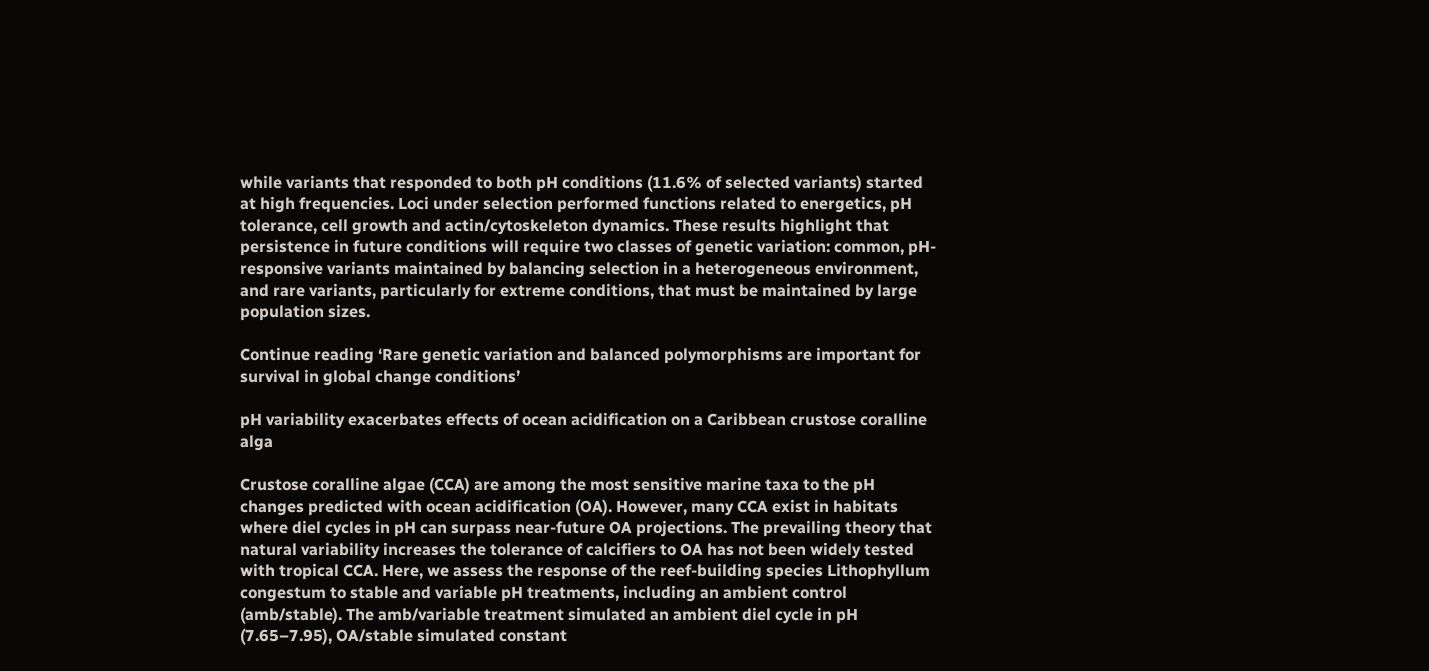while variants that responded to both pH conditions (11.6% of selected variants) started at high frequencies. Loci under selection performed functions related to energetics, pH tolerance, cell growth and actin/cytoskeleton dynamics. These results highlight that persistence in future conditions will require two classes of genetic variation: common, pH-responsive variants maintained by balancing selection in a heterogeneous environment, and rare variants, particularly for extreme conditions, that must be maintained by large population sizes.

Continue reading ‘Rare genetic variation and balanced polymorphisms are important for survival in global change conditions’

pH variability exacerbates effects of ocean acidification on a Caribbean crustose coralline alga

Crustose coralline algae (CCA) are among the most sensitive marine taxa to the pH changes predicted with ocean acidification (OA). However, many CCA exist in habitats where diel cycles in pH can surpass near-future OA projections. The prevailing theory that natural variability increases the tolerance of calcifiers to OA has not been widely tested with tropical CCA. Here, we assess the response of the reef-building species Lithophyllum congestum to stable and variable pH treatments, including an ambient control (amb/stable). The amb/variable treatment simulated an ambient diel cycle in pH (7.65–7.95), OA/stable simulated constant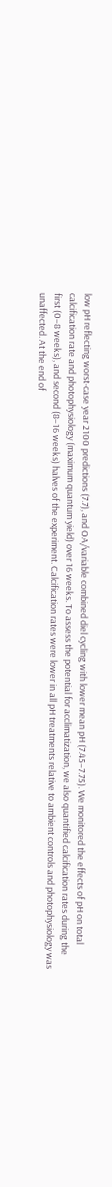low pH reflecting worst-case year 2100 predictions (7.7), and OA/variable combined diel cycling with lower mean pH (7.45–7.75). We monitored the effects of pH on total calcification rate and photophysiology (maximum quantum yield) over 16 weeks. To assess the potential for acclimatization, we also quantified calcification rates during the first (0–8 weeks), and second (8–16 weeks) halves of the experiment. Calcification rates were lower in all pH treatments relative to ambient controls and photophysiology was unaffected. At the end of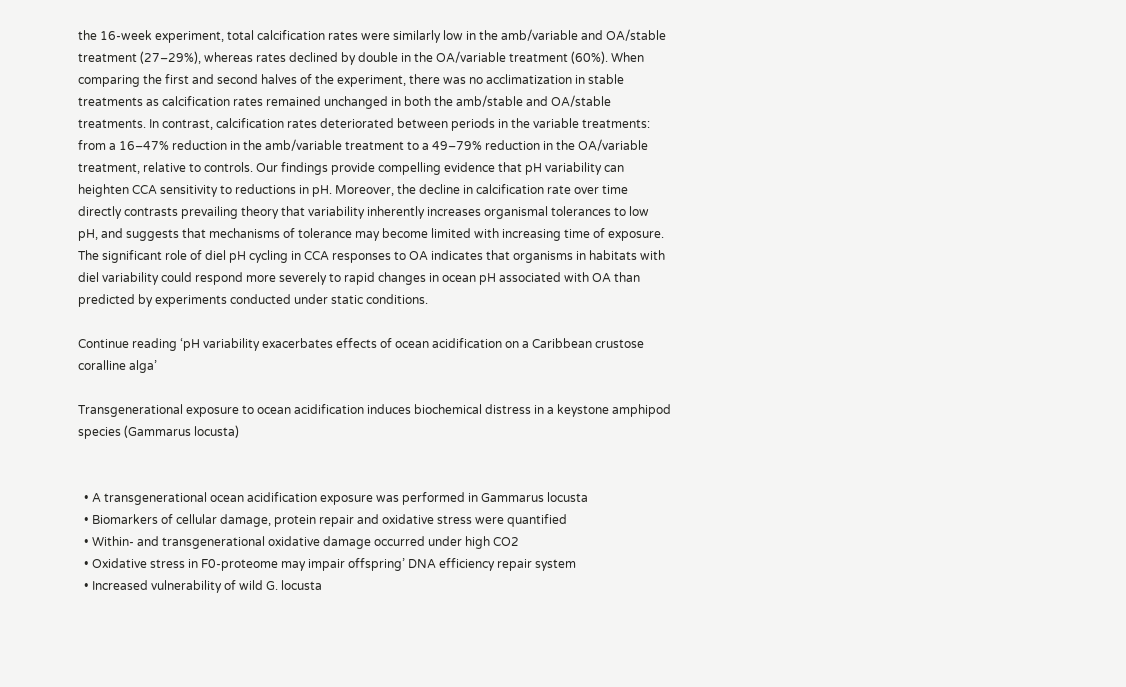the 16-week experiment, total calcification rates were similarly low in the amb/variable and OA/stable treatment (27–29%), whereas rates declined by double in the OA/variable treatment (60%). When comparing the first and second halves of the experiment, there was no acclimatization in stable treatments as calcification rates remained unchanged in both the amb/stable and OA/stable treatments. In contrast, calcification rates deteriorated between periods in the variable treatments: from a 16–47% reduction in the amb/variable treatment to a 49–79% reduction in the OA/variable treatment, relative to controls. Our findings provide compelling evidence that pH variability can heighten CCA sensitivity to reductions in pH. Moreover, the decline in calcification rate over time directly contrasts prevailing theory that variability inherently increases organismal tolerances to low pH, and suggests that mechanisms of tolerance may become limited with increasing time of exposure. The significant role of diel pH cycling in CCA responses to OA indicates that organisms in habitats with diel variability could respond more severely to rapid changes in ocean pH associated with OA than predicted by experiments conducted under static conditions.

Continue reading ‘pH variability exacerbates effects of ocean acidification on a Caribbean crustose coralline alga’

Transgenerational exposure to ocean acidification induces biochemical distress in a keystone amphipod species (Gammarus locusta)


  • A transgenerational ocean acidification exposure was performed in Gammarus locusta
  • Biomarkers of cellular damage, protein repair and oxidative stress were quantified
  • Within- and transgenerational oxidative damage occurred under high CO2
  • Oxidative stress in F0-proteome may impair offspring’ DNA efficiency repair system
  • Increased vulnerability of wild G. locusta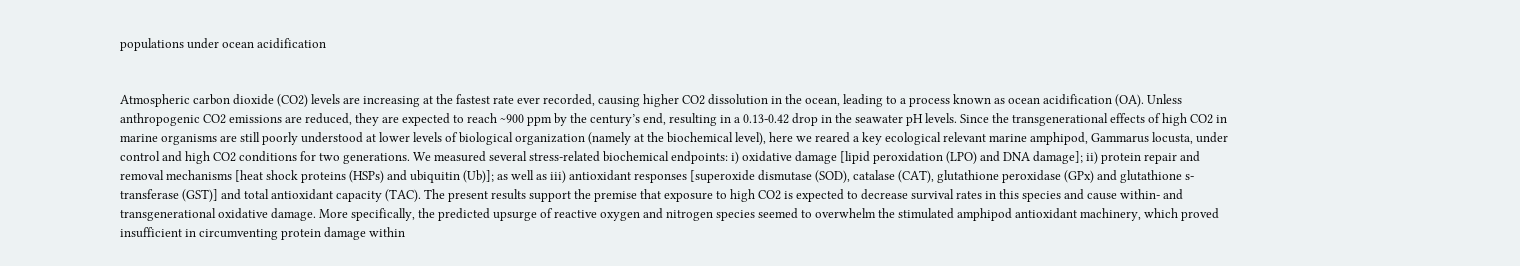populations under ocean acidification


Atmospheric carbon dioxide (CO2) levels are increasing at the fastest rate ever recorded, causing higher CO2 dissolution in the ocean, leading to a process known as ocean acidification (OA). Unless anthropogenic CO2 emissions are reduced, they are expected to reach ~900 ppm by the century’s end, resulting in a 0.13-0.42 drop in the seawater pH levels. Since the transgenerational effects of high CO2 in marine organisms are still poorly understood at lower levels of biological organization (namely at the biochemical level), here we reared a key ecological relevant marine amphipod, Gammarus locusta, under control and high CO2 conditions for two generations. We measured several stress-related biochemical endpoints: i) oxidative damage [lipid peroxidation (LPO) and DNA damage]; ii) protein repair and removal mechanisms [heat shock proteins (HSPs) and ubiquitin (Ub)]; as well as iii) antioxidant responses [superoxide dismutase (SOD), catalase (CAT), glutathione peroxidase (GPx) and glutathione s-transferase (GST)] and total antioxidant capacity (TAC). The present results support the premise that exposure to high CO2 is expected to decrease survival rates in this species and cause within- and transgenerational oxidative damage. More specifically, the predicted upsurge of reactive oxygen and nitrogen species seemed to overwhelm the stimulated amphipod antioxidant machinery, which proved insufficient in circumventing protein damage within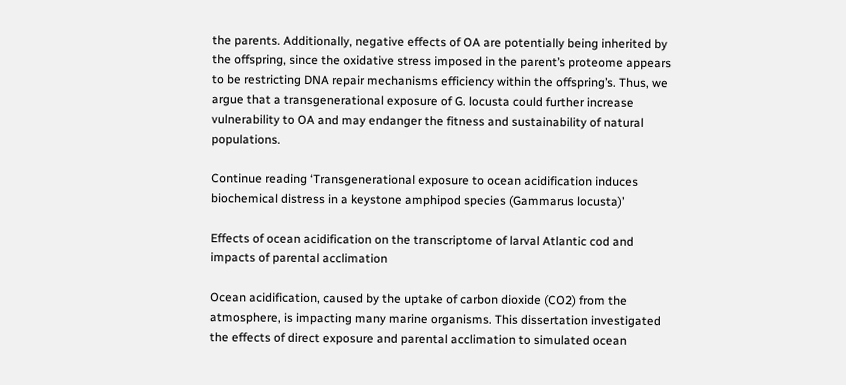the parents. Additionally, negative effects of OA are potentially being inherited by the offspring, since the oxidative stress imposed in the parent’s proteome appears to be restricting DNA repair mechanisms efficiency within the offspring’s. Thus, we argue that a transgenerational exposure of G. locusta could further increase vulnerability to OA and may endanger the fitness and sustainability of natural populations.

Continue reading ‘Transgenerational exposure to ocean acidification induces biochemical distress in a keystone amphipod species (Gammarus locusta)’

Effects of ocean acidification on the transcriptome of larval Atlantic cod and impacts of parental acclimation

Ocean acidification, caused by the uptake of carbon dioxide (CO2) from the atmosphere, is impacting many marine organisms. This dissertation investigated the effects of direct exposure and parental acclimation to simulated ocean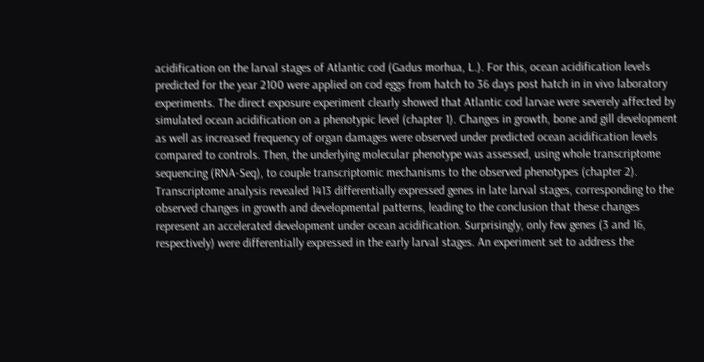acidification on the larval stages of Atlantic cod (Gadus morhua, L.). For this, ocean acidification levels predicted for the year 2100 were applied on cod eggs from hatch to 36 days post hatch in in vivo laboratory experiments. The direct exposure experiment clearly showed that Atlantic cod larvae were severely affected by simulated ocean acidification on a phenotypic level (chapter 1). Changes in growth, bone and gill development as well as increased frequency of organ damages were observed under predicted ocean acidification levels compared to controls. Then, the underlying molecular phenotype was assessed, using whole transcriptome sequencing (RNA-Seq), to couple transcriptomic mechanisms to the observed phenotypes (chapter 2). Transcriptome analysis revealed 1413 differentially expressed genes in late larval stages, corresponding to the observed changes in growth and developmental patterns, leading to the conclusion that these changes represent an accelerated development under ocean acidification. Surprisingly, only few genes (3 and 16, respectively) were differentially expressed in the early larval stages. An experiment set to address the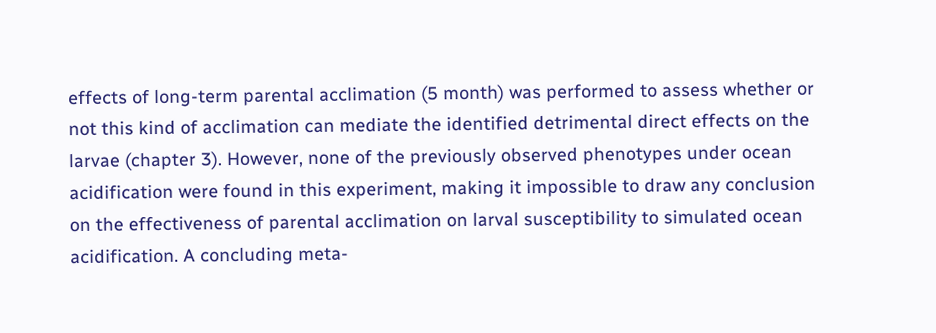effects of long-term parental acclimation (5 month) was performed to assess whether or not this kind of acclimation can mediate the identified detrimental direct effects on the larvae (chapter 3). However, none of the previously observed phenotypes under ocean acidification were found in this experiment, making it impossible to draw any conclusion on the effectiveness of parental acclimation on larval susceptibility to simulated ocean acidification. A concluding meta-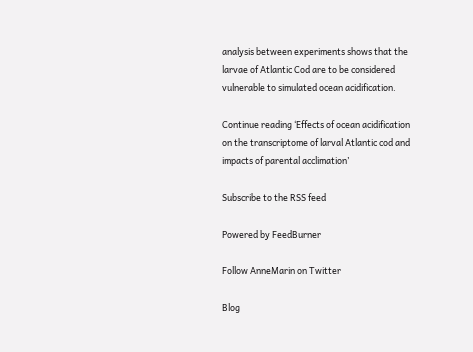analysis between experiments shows that the larvae of Atlantic Cod are to be considered vulnerable to simulated ocean acidification.

Continue reading ‘Effects of ocean acidification on the transcriptome of larval Atlantic cod and impacts of parental acclimation’

Subscribe to the RSS feed

Powered by FeedBurner

Follow AnneMarin on Twitter

Blog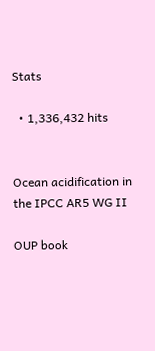Stats

  • 1,336,432 hits


Ocean acidification in the IPCC AR5 WG II

OUP book